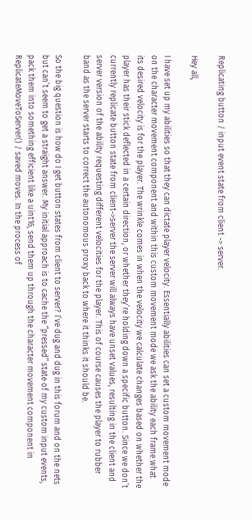Replicating button / input event state from client -> server.

Hey all,

I have set up my abilities so that they can dictate player velocity. Essentially abilities can set a custom movement mode on the character movement component and within this custom movement mode we ask the ability each frame what its desired velocity is for the player. The wrinkle comes in when the velocity we calculate changes based on whether the player has their stick deflected in a certain direction, or whether they’re holding down a specific button. Since we don’t currently replicate button state from client->server the server will always have unset values, resulting in the client and server version of the ability requesting different velocities for the player. This of course causes the player to rubber band as the server starts to correct the autonomous proxy back to where it thinks it should be.

So the big question is how do I get button states from client to server? I’ve dug and dug in this forum and on the nets but can’t seem to get a straight answer. My initial approach is to cache the “pressed” state of my custom input events, pack them into something efficient like a uint16, send them up through the character movement component in ReplicateMoveToServer() / saved moves. In the process of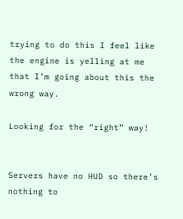trying to do this I feel like the engine is yelling at me that I’m going about this the wrong way.

Looking for the “right” way!


Servers have no HUD so there’s nothing to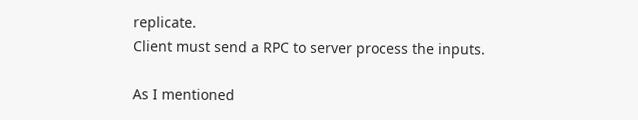replicate.
Client must send a RPC to server process the inputs.

As I mentioned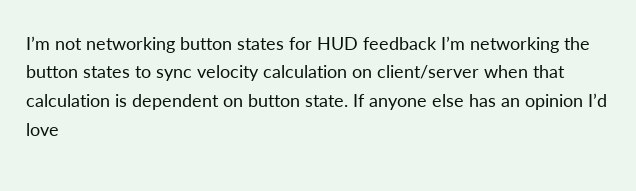I’m not networking button states for HUD feedback I’m networking the button states to sync velocity calculation on client/server when that calculation is dependent on button state. If anyone else has an opinion I’d love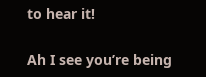to hear it!

Ah I see you’re being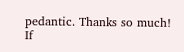pedantic. Thanks so much! If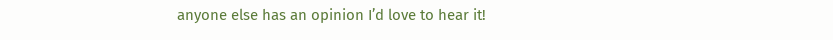anyone else has an opinion I’d love to hear it!